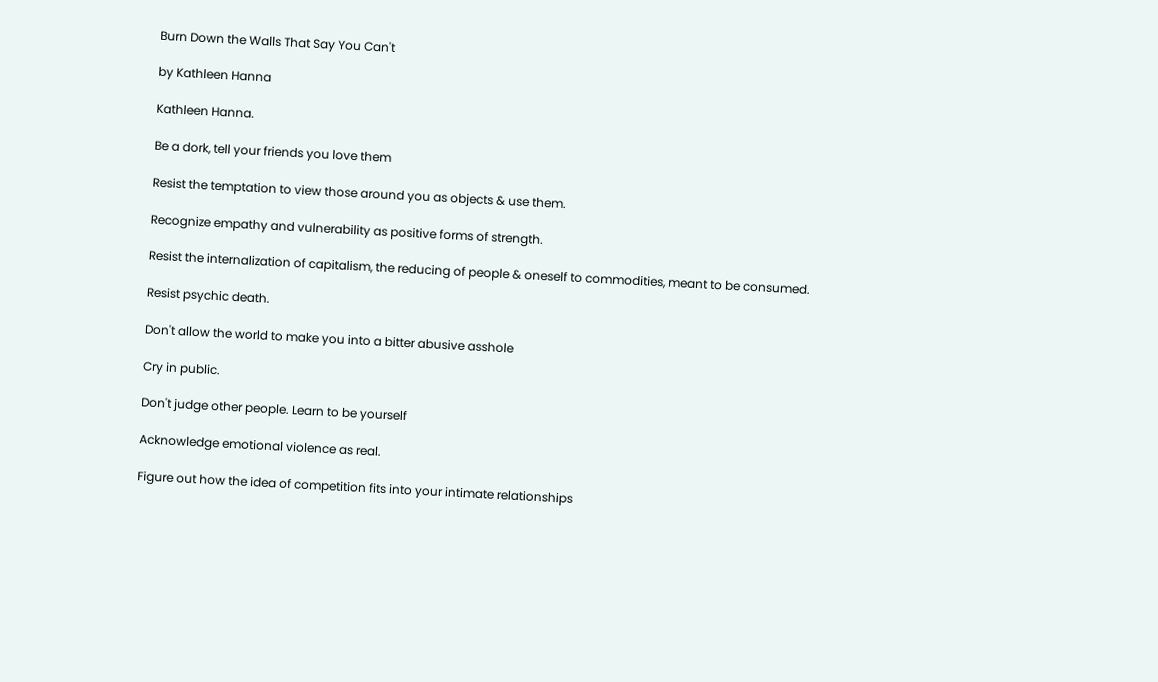Burn Down the Walls That Say You Can't

by Kathleen Hanna

Kathleen Hanna.

Be a dork, tell your friends you love them

Resist the temptation to view those around you as objects & use them.

Recognize empathy and vulnerability as positive forms of strength.

Resist the internalization of capitalism, the reducing of people & oneself to commodities, meant to be consumed.

Resist psychic death.

Don't allow the world to make you into a bitter abusive asshole

Cry in public.

Don't judge other people. Learn to be yourself

Acknowledge emotional violence as real.

Figure out how the idea of competition fits into your intimate relationships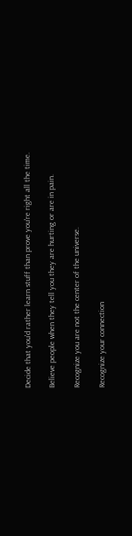Decide that you'd rather learn stuff than prove you're right all the time.

Believe people when they tell you they are hurting or are in pain.

Recognize you are not the center of the universe.

Recognize your connection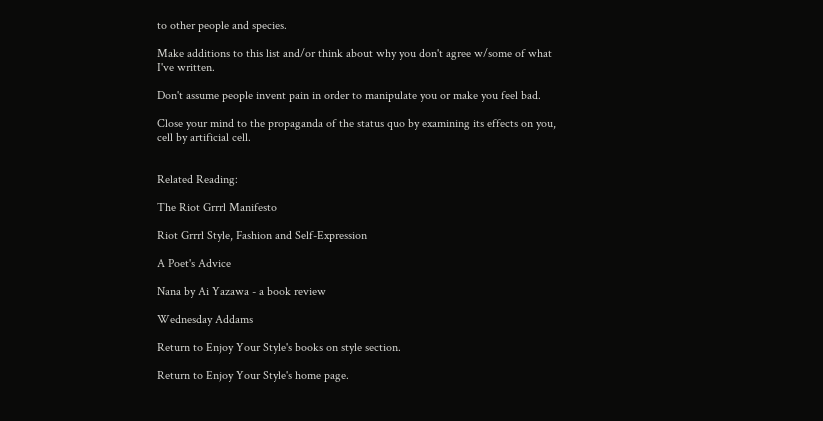to other people and species.

Make additions to this list and/or think about why you don't agree w/some of what I've written.

Don't assume people invent pain in order to manipulate you or make you feel bad.

Close your mind to the propaganda of the status quo by examining its effects on you, cell by artificial cell.


Related Reading:

The Riot Grrrl Manifesto

Riot Grrrl Style, Fashion and Self-Expression

A Poet's Advice

Nana by Ai Yazawa - a book review

Wednesday Addams

Return to Enjoy Your Style's books on style section.

Return to Enjoy Your Style's home page.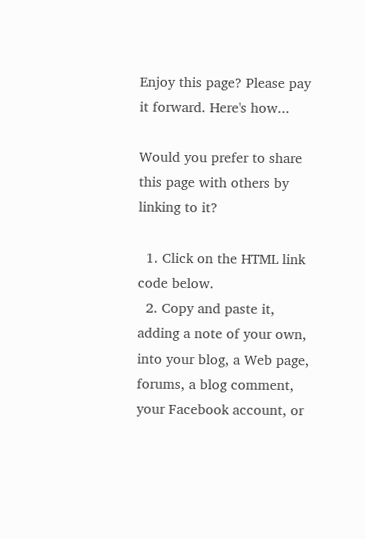Enjoy this page? Please pay it forward. Here's how...

Would you prefer to share this page with others by linking to it?

  1. Click on the HTML link code below.
  2. Copy and paste it, adding a note of your own, into your blog, a Web page, forums, a blog comment, your Facebook account, or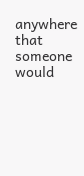anywhere that someone would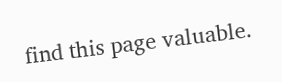find this page valuable.